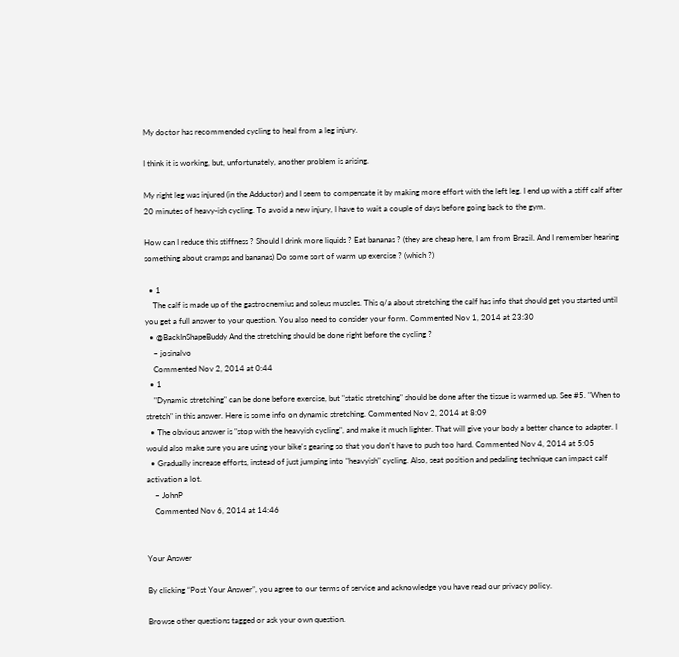My doctor has recommended cycling to heal from a leg injury.

I think it is working, but, unfortunately, another problem is arising.

My right leg was injured (in the Adductor) and I seem to compensate it by making more effort with the left leg. I end up with a stiff calf after 20 minutes of heavy-ish cycling. To avoid a new injury, I have to wait a couple of days before going back to the gym.

How can I reduce this stiffness ? Should I drink more liquids ? Eat bananas ? (they are cheap here, I am from Brazil. And I remember hearing something about cramps and bananas) Do some sort of warm up exercise ? (which ?)

  • 1
    The calf is made up of the gastrocnemius and soleus muscles. This q/a about stretching the calf has info that should get you started until you get a full answer to your question. You also need to consider your form. Commented Nov 1, 2014 at 23:30
  • @BackInShapeBuddy And the stretching should be done right before the cycling ?
    – josinalvo
    Commented Nov 2, 2014 at 0:44
  • 1
    "Dynamic stretching" can be done before exercise, but "static stretching" should be done after the tissue is warmed up. See #5. "When to stretch" in this answer. Here is some info on dynamic stretching. Commented Nov 2, 2014 at 8:09
  • The obvious answer is "stop with the heavyish cycling", and make it much lighter. That will give your body a better chance to adapter. I would also make sure you are using your bike's gearing so that you don't have to push too hard. Commented Nov 4, 2014 at 5:05
  • Gradually increase efforts, instead of just jumping into "heavyish" cycling. Also, seat position and pedaling technique can impact calf activation a lot.
    – JohnP
    Commented Nov 6, 2014 at 14:46


Your Answer

By clicking “Post Your Answer”, you agree to our terms of service and acknowledge you have read our privacy policy.

Browse other questions tagged or ask your own question.